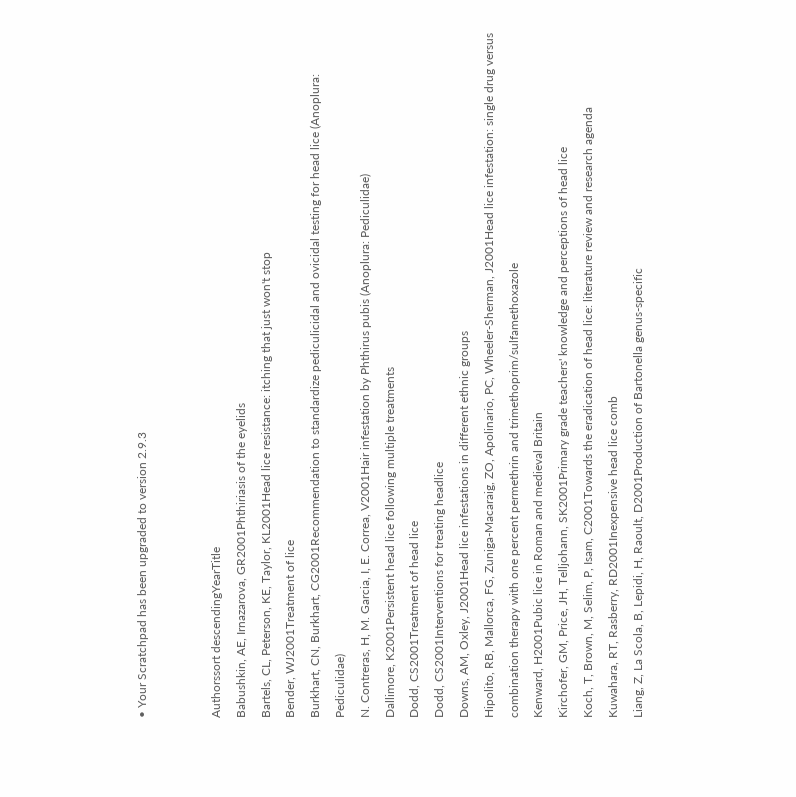• Your Scratchpad has been upgraded to version 2.9.3


Authorssort descendingYearTitle
Babushkin, AE, Irnazarova, GR2001Phthiriasis of the eyelids
Bartels, CL, Peterson, KE, Taylor, KL2001Head lice resistance: itching that just won't stop
Bender, WJ2001Treatment of lice
Burkhart, CN, Burkhart, CG2001Recommendation to standardize pediculicidal and ovicidal testing for head lice (Anoplura: Pediculidae)
N. Contreras, H, M. Garcia, I, E. Correa, V2001Hair infestation by Phthirus pubis (Anoplura: Pediculidae)
Dallimore, K2001Persistent head lice following multiple treatments
Dodd, CS2001Treatment of head lice
Dodd, CS2001Interventions for treating headlice
Downs, AM, Oxley, J2001Head lice infestations in different ethnic groups
Hipolito, RB, Mallorca, FG, Zuniga-Macaraig, ZO, Apolinario, PC, Wheeler-Sherman, J2001Head lice infestation: single drug versus combination therapy with one percent permethrin and trimethoprim/sulfamethoxazole
Kenward, H2001Pubic lice in Roman and medieval Britain
Kirchofer, GM, Price, JH, Telljohann, SK2001Primary grade teachers' knowledge and perceptions of head lice
Koch, T, Brown, M, Selim, P, Isam, C2001Towards the eradication of head lice: literature review and research agenda
Kuwahara, RT, Rasberry, RD2001Inexpensive head lice comb
Liang, Z, La Scola, B, Lepidi, H, Raoult, D2001Production of Bartonella genus-specific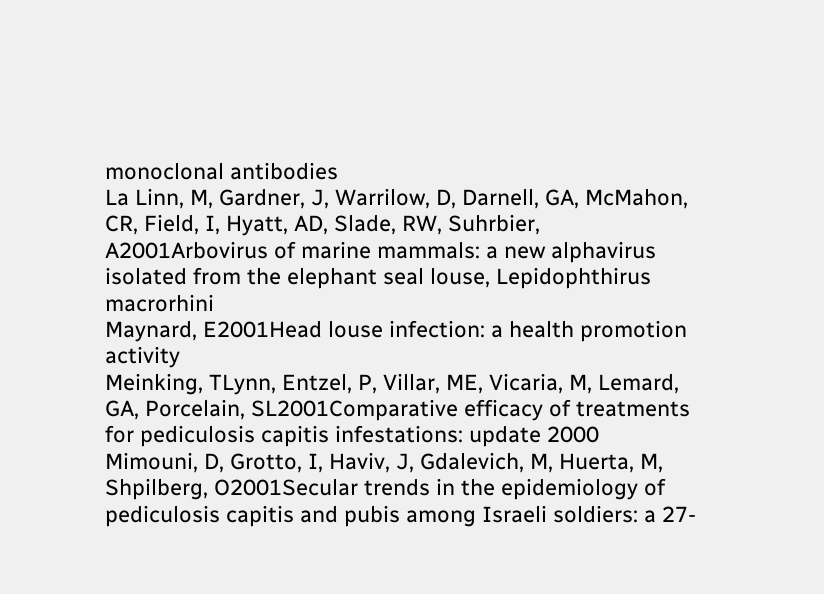monoclonal antibodies
La Linn, M, Gardner, J, Warrilow, D, Darnell, GA, McMahon, CR, Field, I, Hyatt, AD, Slade, RW, Suhrbier, A2001Arbovirus of marine mammals: a new alphavirus isolated from the elephant seal louse, Lepidophthirus macrorhini
Maynard, E2001Head louse infection: a health promotion activity
Meinking, TLynn, Entzel, P, Villar, ME, Vicaria, M, Lemard, GA, Porcelain, SL2001Comparative efficacy of treatments for pediculosis capitis infestations: update 2000
Mimouni, D, Grotto, I, Haviv, J, Gdalevich, M, Huerta, M, Shpilberg, O2001Secular trends in the epidemiology of pediculosis capitis and pubis among Israeli soldiers: a 27-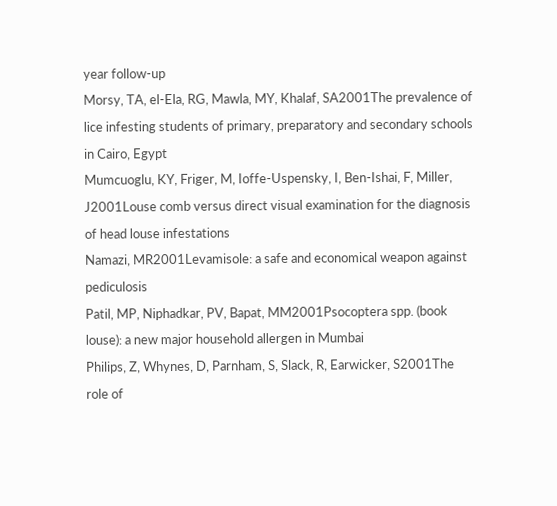year follow-up
Morsy, TA, el-Ela, RG, Mawla, MY, Khalaf, SA2001The prevalence of lice infesting students of primary, preparatory and secondary schools in Cairo, Egypt
Mumcuoglu, KY, Friger, M, Ioffe-Uspensky, I, Ben-Ishai, F, Miller, J2001Louse comb versus direct visual examination for the diagnosis of head louse infestations
Namazi, MR2001Levamisole: a safe and economical weapon against pediculosis
Patil, MP, Niphadkar, PV, Bapat, MM2001Psocoptera spp. (book louse): a new major household allergen in Mumbai
Philips, Z, Whynes, D, Parnham, S, Slack, R, Earwicker, S2001The role of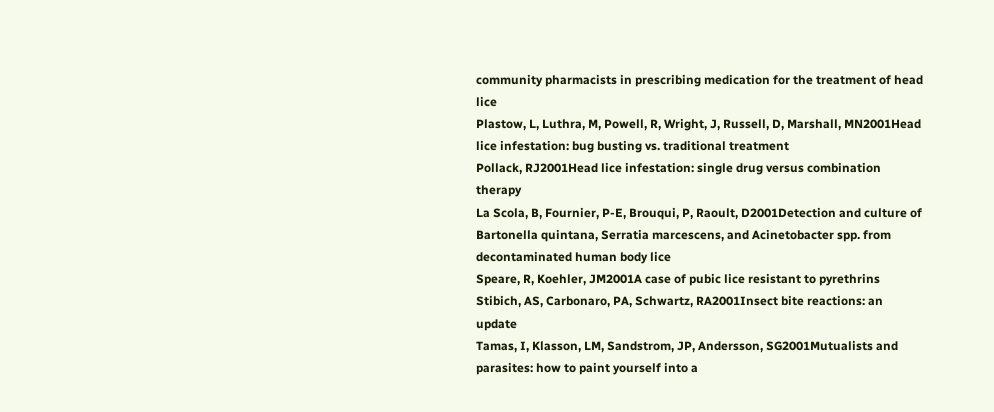community pharmacists in prescribing medication for the treatment of head lice
Plastow, L, Luthra, M, Powell, R, Wright, J, Russell, D, Marshall, MN2001Head lice infestation: bug busting vs. traditional treatment
Pollack, RJ2001Head lice infestation: single drug versus combination therapy
La Scola, B, Fournier, P-E, Brouqui, P, Raoult, D2001Detection and culture of Bartonella quintana, Serratia marcescens, and Acinetobacter spp. from decontaminated human body lice
Speare, R, Koehler, JM2001A case of pubic lice resistant to pyrethrins
Stibich, AS, Carbonaro, PA, Schwartz, RA2001Insect bite reactions: an update
Tamas, I, Klasson, LM, Sandstrom, JP, Andersson, SG2001Mutualists and parasites: how to paint yourself into a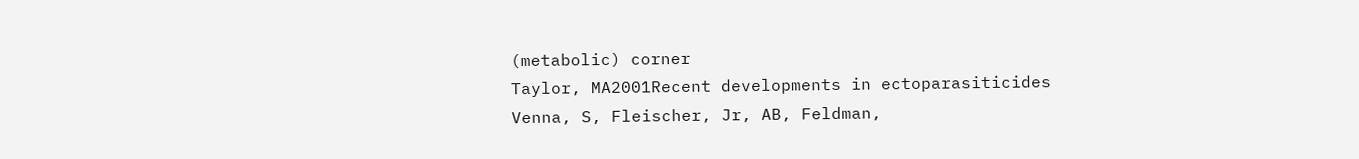(metabolic) corner
Taylor, MA2001Recent developments in ectoparasiticides
Venna, S, Fleischer, Jr, AB, Feldman,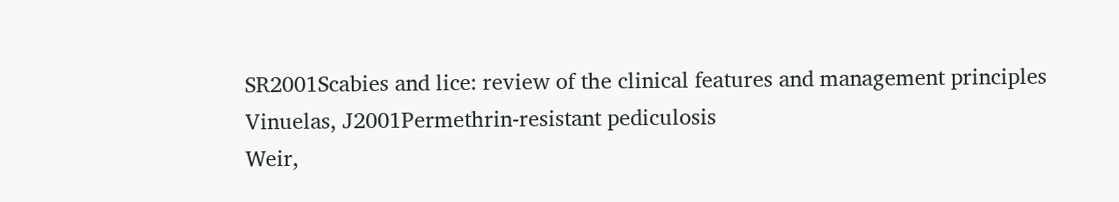SR2001Scabies and lice: review of the clinical features and management principles
Vinuelas, J2001Permethrin-resistant pediculosis
Weir,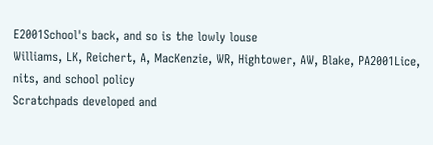E2001School's back, and so is the lowly louse
Williams, LK, Reichert, A, MacKenzie, WR, Hightower, AW, Blake, PA2001Lice, nits, and school policy
Scratchpads developed and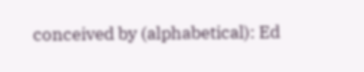conceived by (alphabetical): Ed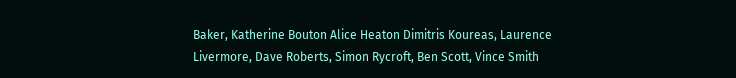Baker, Katherine Bouton Alice Heaton Dimitris Koureas, Laurence Livermore, Dave Roberts, Simon Rycroft, Ben Scott, Vince Smith